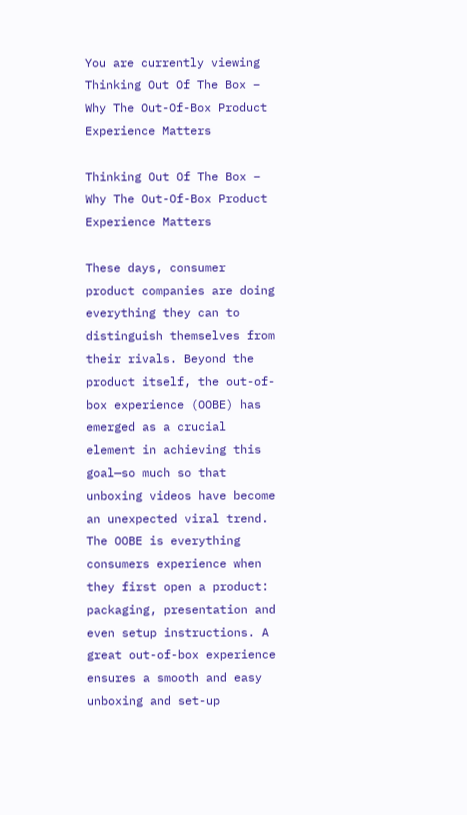You are currently viewing Thinking Out Of The Box – Why The Out-Of-Box Product Experience Matters

Thinking Out Of The Box – Why The Out-Of-Box Product Experience Matters

These days, consumer product companies are doing everything they can to distinguish themselves from their rivals. Beyond the product itself, the out-of-box experience (OOBE) has emerged as a crucial element in achieving this goal—so much so that unboxing videos have become an unexpected viral trend. The OOBE is everything consumers experience when they first open a product: packaging, presentation and even setup instructions. A great out-of-box experience ensures a smooth and easy unboxing and set-up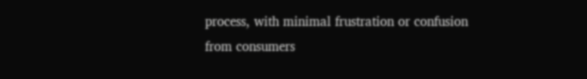process, with minimal frustration or confusion from consumers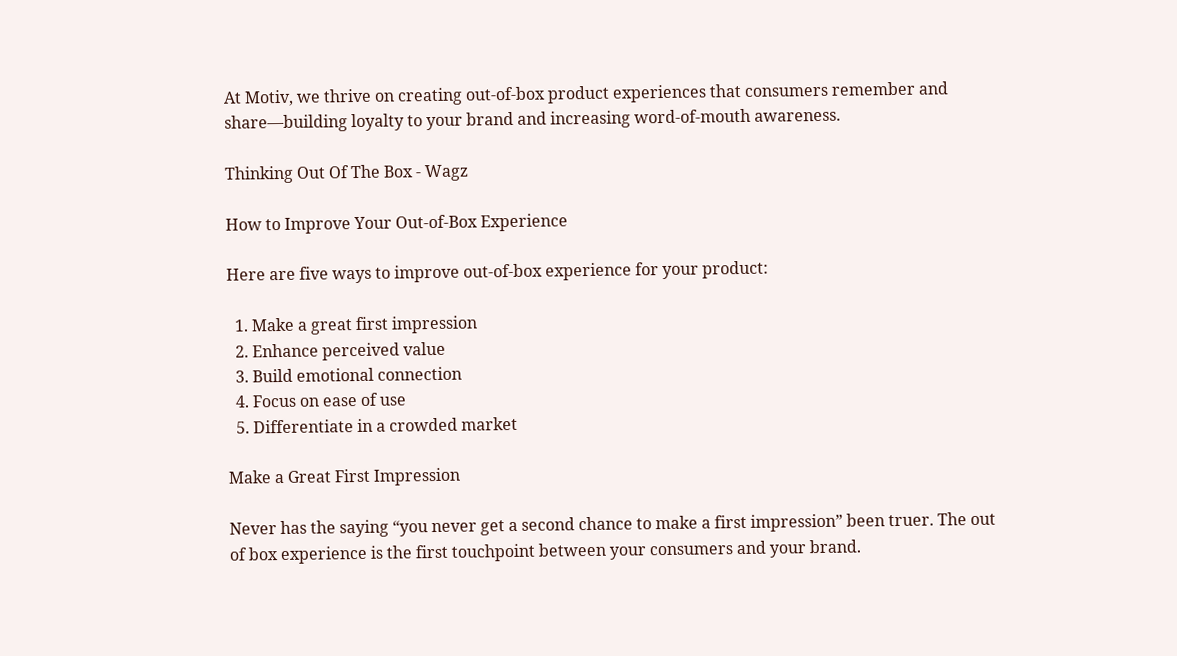At Motiv, we thrive on creating out-of-box product experiences that consumers remember and share—building loyalty to your brand and increasing word-of-mouth awareness.

Thinking Out Of The Box - Wagz

How to Improve Your Out-of-Box Experience

Here are five ways to improve out-of-box experience for your product:

  1. Make a great first impression
  2. Enhance perceived value
  3. Build emotional connection
  4. Focus on ease of use
  5. Differentiate in a crowded market

Make a Great First Impression

Never has the saying “you never get a second chance to make a first impression” been truer. The out of box experience is the first touchpoint between your consumers and your brand.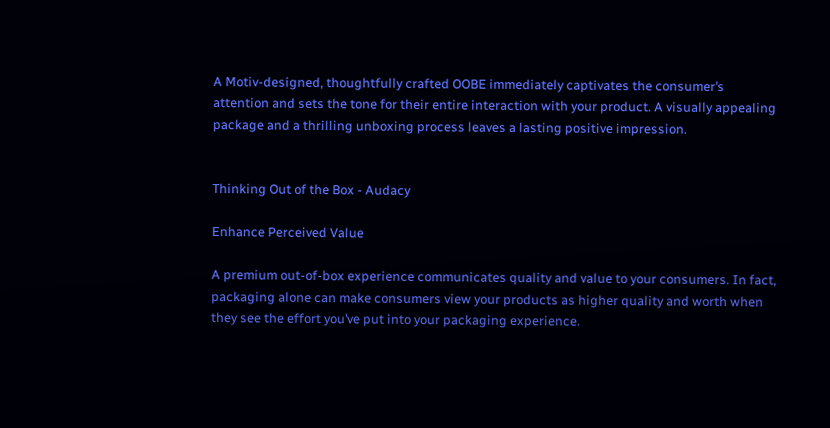A Motiv-designed, thoughtfully crafted OOBE immediately captivates the consumer’s attention and sets the tone for their entire interaction with your product. A visually appealing package and a thrilling unboxing process leaves a lasting positive impression.


Thinking Out of the Box - Audacy

Enhance Perceived Value

A premium out-of-box experience communicates quality and value to your consumers. In fact, packaging alone can make consumers view your products as higher quality and worth when they see the effort you’ve put into your packaging experience.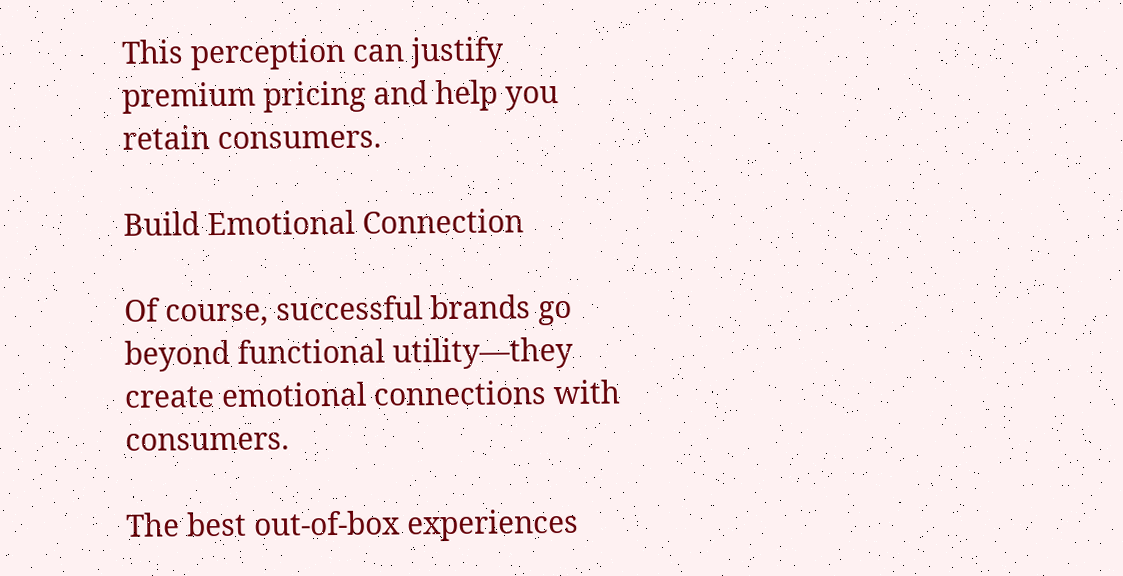This perception can justify premium pricing and help you retain consumers.

Build Emotional Connection

Of course, successful brands go beyond functional utility—they create emotional connections with consumers.

The best out-of-box experiences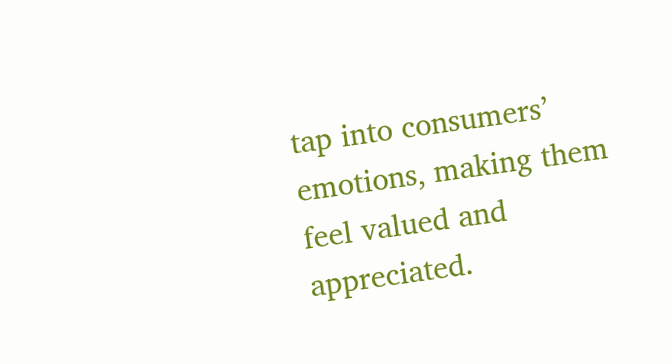tap into consumers’ emotions, making them feel valued and appreciated.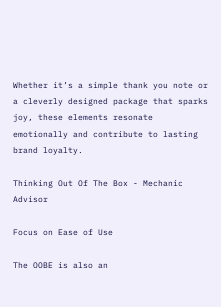Whether it’s a simple thank you note or a cleverly designed package that sparks joy, these elements resonate emotionally and contribute to lasting brand loyalty.

Thinking Out Of The Box - Mechanic Advisor

Focus on Ease of Use

The OOBE is also an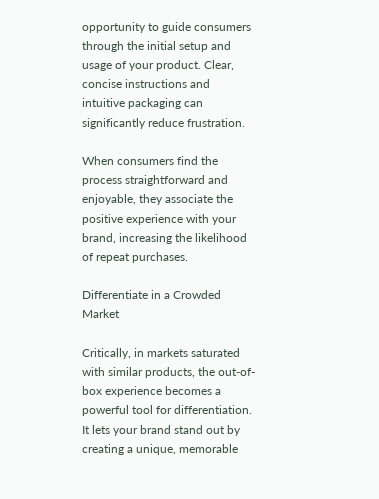opportunity to guide consumers through the initial setup and usage of your product. Clear, concise instructions and intuitive packaging can significantly reduce frustration.

When consumers find the process straightforward and enjoyable, they associate the positive experience with your brand, increasing the likelihood of repeat purchases.

Differentiate in a Crowded Market

Critically, in markets saturated with similar products, the out-of-box experience becomes a powerful tool for differentiation. It lets your brand stand out by creating a unique, memorable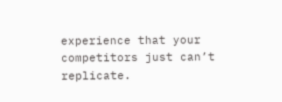experience that your competitors just can’t replicate.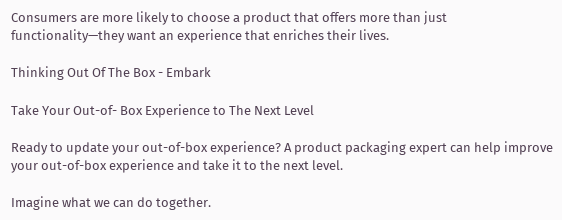Consumers are more likely to choose a product that offers more than just functionality—they want an experience that enriches their lives.

Thinking Out Of The Box - Embark

Take Your Out-of- Box Experience to The Next Level

Ready to update your out-of-box experience? A product packaging expert can help improve your out-of-box experience and take it to the next level.

Imagine what we can do together.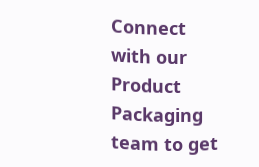Connect with our Product Packaging team to get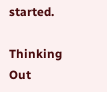started.

Thinking Out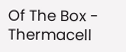Of The Box - Thermacell